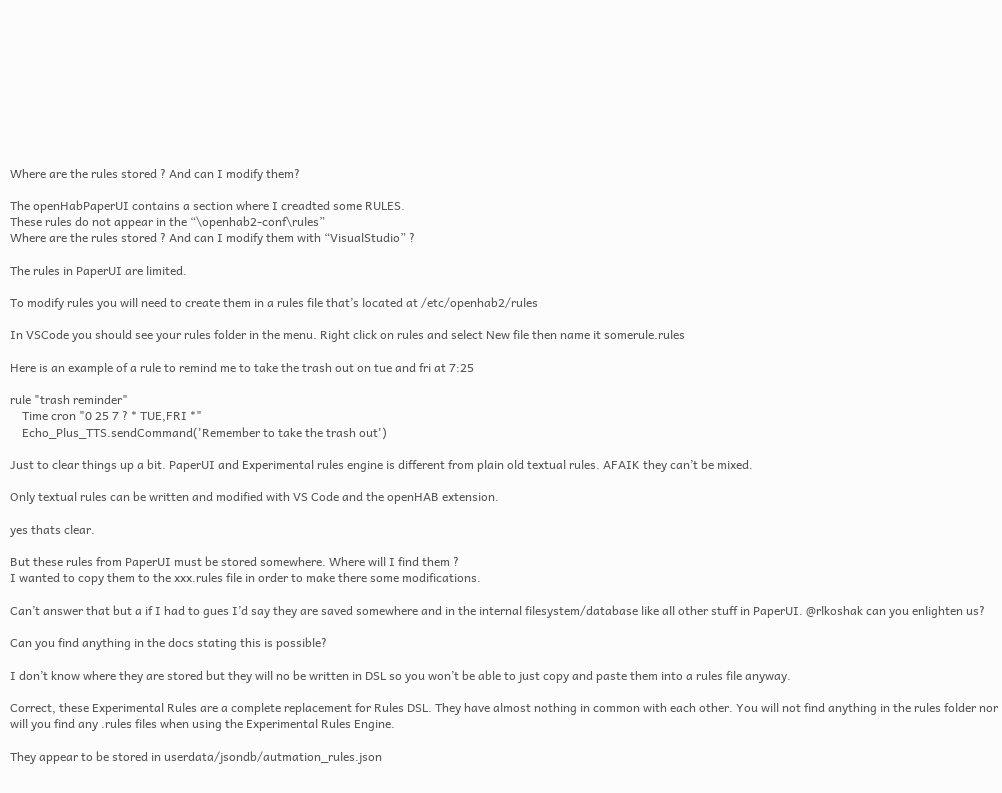Where are the rules stored ? And can I modify them?

The openHabPaperUI contains a section where I creadted some RULES.
These rules do not appear in the “\openhab2-conf\rules”
Where are the rules stored ? And can I modify them with “VisualStudio” ?

The rules in PaperUI are limited.

To modify rules you will need to create them in a rules file that’s located at /etc/openhab2/rules

In VSCode you should see your rules folder in the menu. Right click on rules and select New file then name it somerule.rules

Here is an example of a rule to remind me to take the trash out on tue and fri at 7:25

rule "trash reminder"
    Time cron "0 25 7 ? * TUE,FRI *"
    Echo_Plus_TTS.sendCommand('Remember to take the trash out')

Just to clear things up a bit. PaperUI and Experimental rules engine is different from plain old textual rules. AFAIK they can’t be mixed.

Only textual rules can be written and modified with VS Code and the openHAB extension.

yes thats clear.

But these rules from PaperUI must be stored somewhere. Where will I find them ?
I wanted to copy them to the xxx.rules file in order to make there some modifications.

Can’t answer that but a if I had to gues I’d say they are saved somewhere and in the internal filesystem/database like all other stuff in PaperUI. @rlkoshak can you enlighten us?

Can you find anything in the docs stating this is possible?

I don’t know where they are stored but they will no be written in DSL so you won’t be able to just copy and paste them into a rules file anyway.

Correct, these Experimental Rules are a complete replacement for Rules DSL. They have almost nothing in common with each other. You will not find anything in the rules folder nor will you find any .rules files when using the Experimental Rules Engine.

They appear to be stored in userdata/jsondb/autmation_rules.json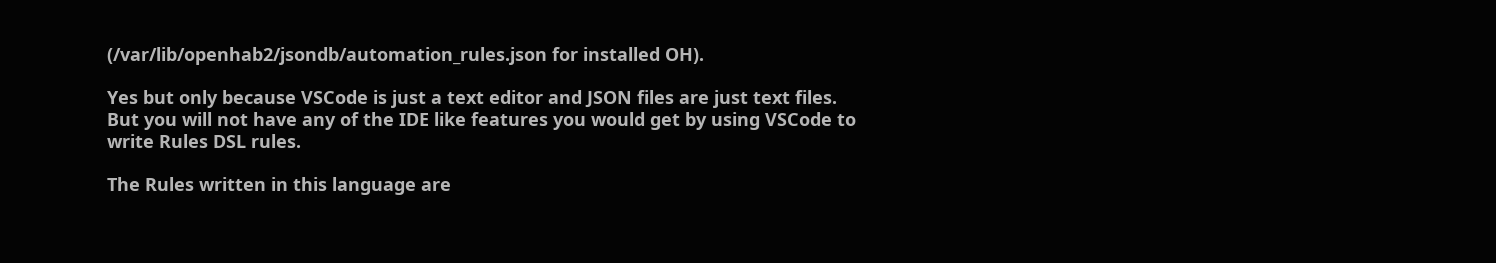(/var/lib/openhab2/jsondb/automation_rules.json for installed OH).

Yes but only because VSCode is just a text editor and JSON files are just text files. But you will not have any of the IDE like features you would get by using VSCode to write Rules DSL rules.

The Rules written in this language are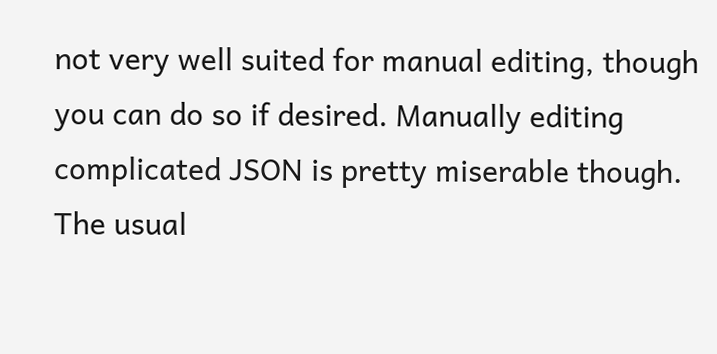not very well suited for manual editing, though you can do so if desired. Manually editing complicated JSON is pretty miserable though. The usual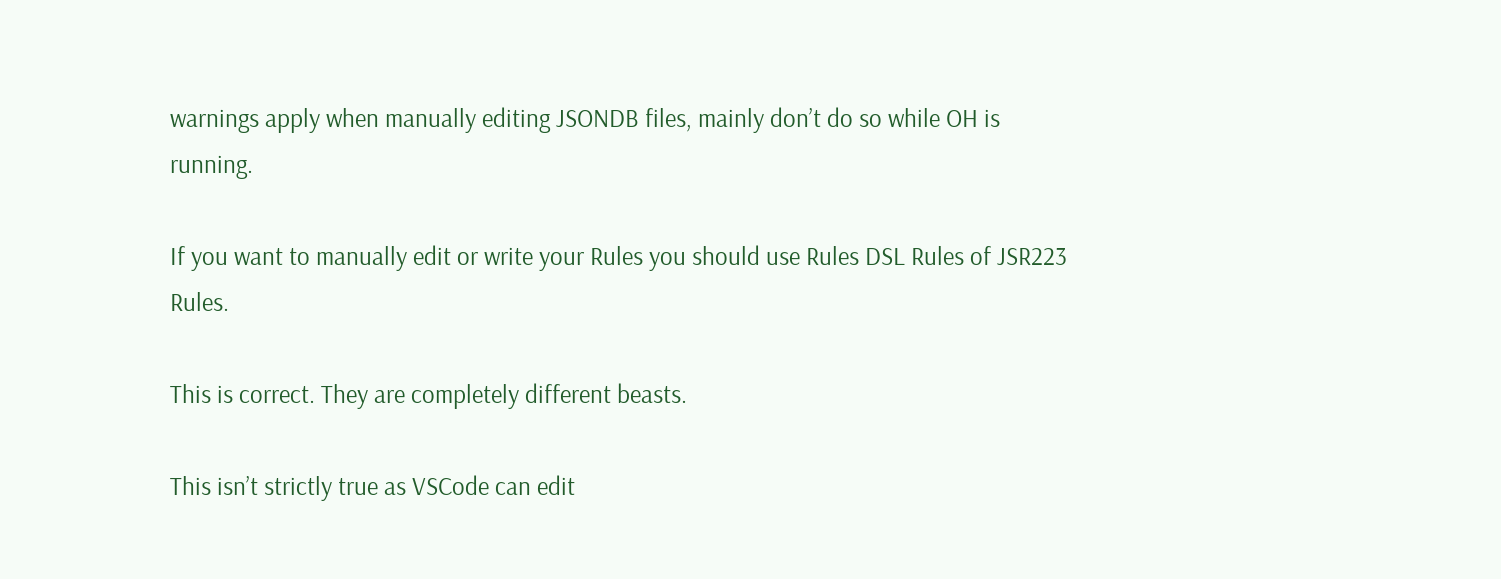warnings apply when manually editing JSONDB files, mainly don’t do so while OH is running.

If you want to manually edit or write your Rules you should use Rules DSL Rules of JSR223 Rules.

This is correct. They are completely different beasts.

This isn’t strictly true as VSCode can edit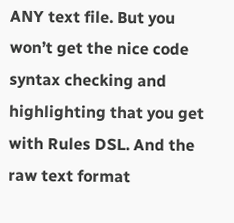ANY text file. But you won’t get the nice code syntax checking and highlighting that you get with Rules DSL. And the raw text format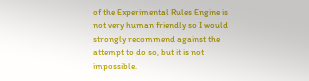of the Experimental Rules Engine is not very human friendly so I would strongly recommend against the attempt to do so, but it is not impossible.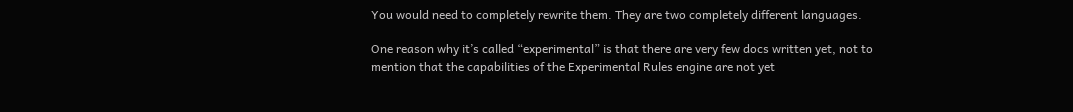You would need to completely rewrite them. They are two completely different languages.

One reason why it’s called “experimental” is that there are very few docs written yet, not to mention that the capabilities of the Experimental Rules engine are not yet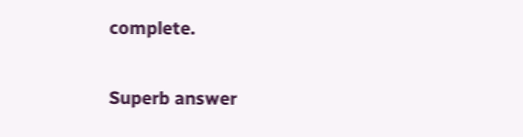complete.


Superb answer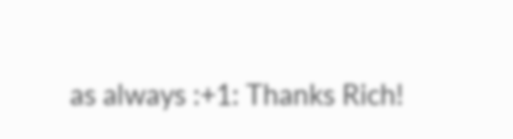as always :+1: Thanks Rich!